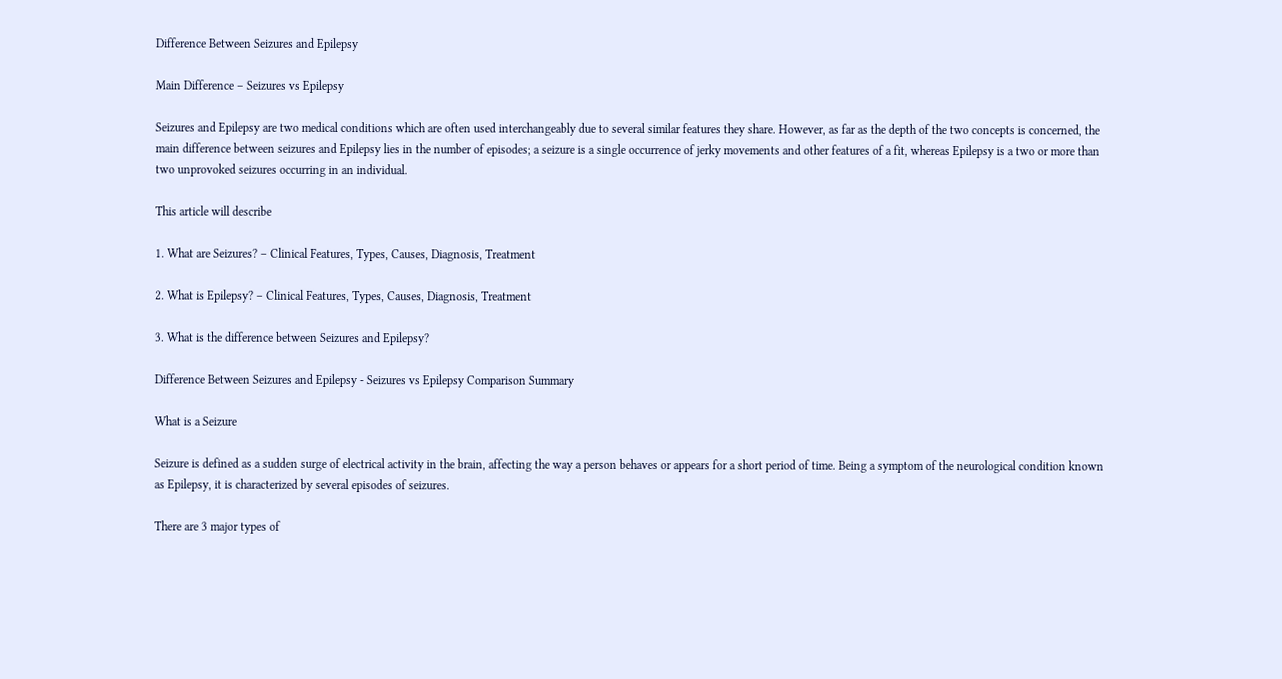Difference Between Seizures and Epilepsy

Main Difference – Seizures vs Epilepsy

Seizures and Epilepsy are two medical conditions which are often used interchangeably due to several similar features they share. However, as far as the depth of the two concepts is concerned, the main difference between seizures and Epilepsy lies in the number of episodes; a seizure is a single occurrence of jerky movements and other features of a fit, whereas Epilepsy is a two or more than two unprovoked seizures occurring in an individual.

This article will describe

1. What are Seizures? – Clinical Features, Types, Causes, Diagnosis, Treatment

2. What is Epilepsy? – Clinical Features, Types, Causes, Diagnosis, Treatment

3. What is the difference between Seizures and Epilepsy?

Difference Between Seizures and Epilepsy - Seizures vs Epilepsy Comparison Summary

What is a Seizure

Seizure is defined as a sudden surge of electrical activity in the brain, affecting the way a person behaves or appears for a short period of time. Being a symptom of the neurological condition known as Epilepsy, it is characterized by several episodes of seizures.

There are 3 major types of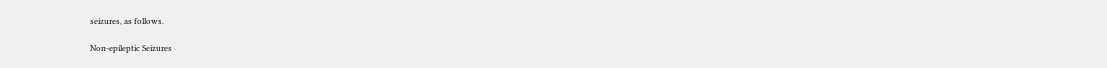seizures, as follows.

Non-epileptic Seizures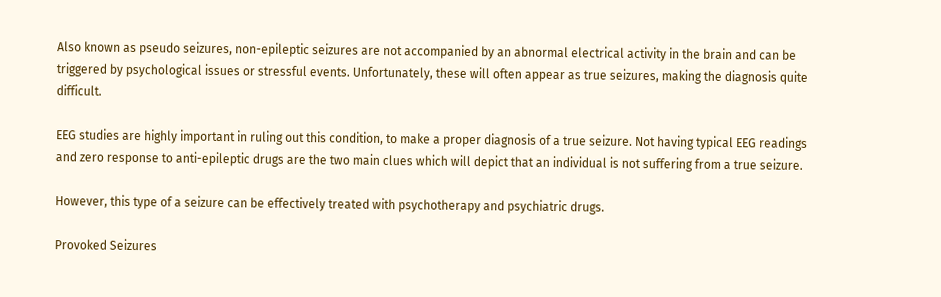Also known as pseudo seizures, non-epileptic seizures are not accompanied by an abnormal electrical activity in the brain and can be triggered by psychological issues or stressful events. Unfortunately, these will often appear as true seizures, making the diagnosis quite difficult.

EEG studies are highly important in ruling out this condition, to make a proper diagnosis of a true seizure. Not having typical EEG readings and zero response to anti-epileptic drugs are the two main clues which will depict that an individual is not suffering from a true seizure.

However, this type of a seizure can be effectively treated with psychotherapy and psychiatric drugs.

Provoked Seizures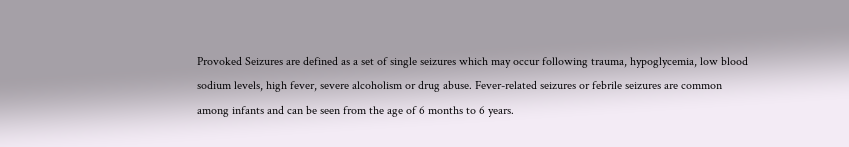Provoked Seizures are defined as a set of single seizures which may occur following trauma, hypoglycemia, low blood sodium levels, high fever, severe alcoholism or drug abuse. Fever-related seizures or febrile seizures are common among infants and can be seen from the age of 6 months to 6 years.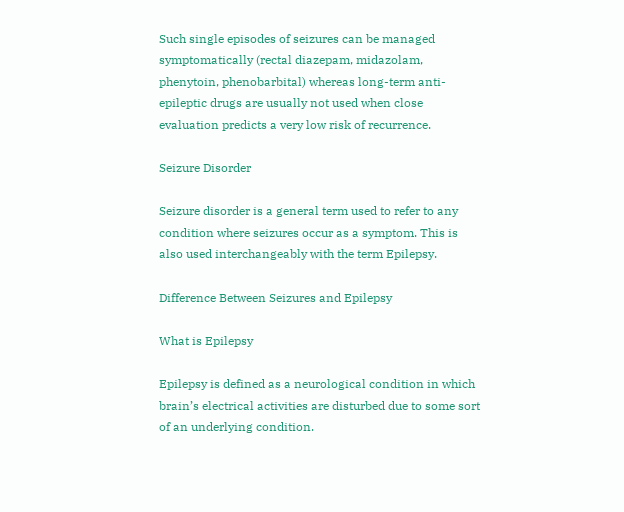Such single episodes of seizures can be managed symptomatically (rectal diazepam, midazolam, phenytoin, phenobarbital) whereas long-term anti-epileptic drugs are usually not used when close evaluation predicts a very low risk of recurrence.

Seizure Disorder

Seizure disorder is a general term used to refer to any condition where seizures occur as a symptom. This is also used interchangeably with the term Epilepsy.

Difference Between Seizures and Epilepsy

What is Epilepsy

Epilepsy is defined as a neurological condition in which brain’s electrical activities are disturbed due to some sort of an underlying condition.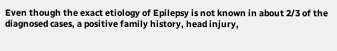Even though the exact etiology of Epilepsy is not known in about 2/3 of the diagnosed cases, a positive family history, head injury,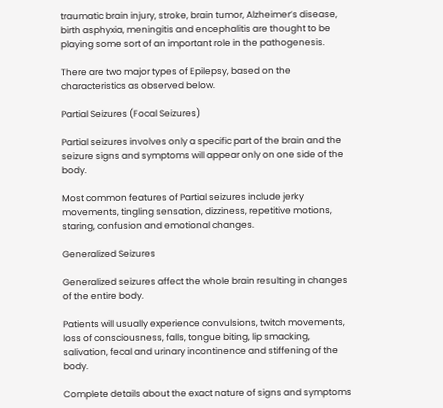traumatic brain injury, stroke, brain tumor, Alzheimer’s disease, birth asphyxia, meningitis and encephalitis are thought to be playing some sort of an important role in the pathogenesis.

There are two major types of Epilepsy, based on the characteristics as observed below.

Partial Seizures (Focal Seizures)

Partial seizures involves only a specific part of the brain and the seizure signs and symptoms will appear only on one side of the body.

Most common features of Partial seizures include jerky movements, tingling sensation, dizziness, repetitive motions, staring, confusion and emotional changes.

Generalized Seizures

Generalized seizures affect the whole brain resulting in changes of the entire body.

Patients will usually experience convulsions, twitch movements, loss of consciousness, falls, tongue biting, lip smacking, salivation, fecal and urinary incontinence and stiffening of the body.

Complete details about the exact nature of signs and symptoms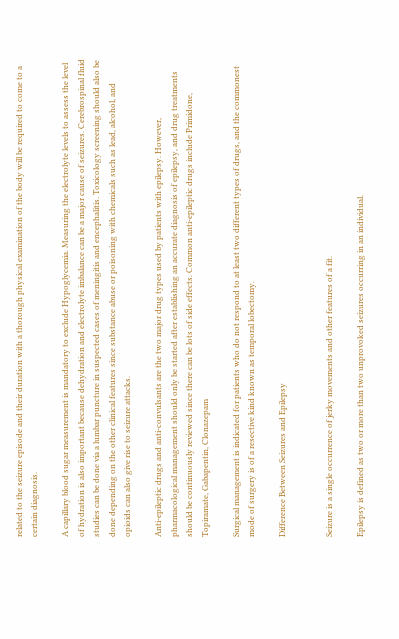related to the seizure episode and their duration with a thorough physical examination of the body will be required to come to a certain diagnosis.

A capillary blood sugar measurement is mandatory to exclude Hypoglycemia. Measuring the electrolyte levels to assess the level of hydration is also important because dehydration and electrolyte imbalance can be a major cause of seizures. Cerebrospinal fluid studies can be done via a lumbar puncture in suspected cases of meningitis and encephalitis. Toxicology screening should also be done depending on the other clinical features since substance abuse or poisoning with chemicals such as lead, alcohol, and opioids can also give rise to seizure attacks.

Anti-epileptic drugs and anti-convulsants are the two major drug types used by patients with epilepsy. However, pharmacological management should only be started after establishing an accurate diagnosis of epilepsy, and drug treatments should be continuously reviewed since there can be lots of side effects. Common anti-epileptic drugs include Primidone, Topiramate, Gabapentin, Clonazepam

Surgical management is indicated for patients who do not respond to at least two different types of drugs, and the commonest mode of surgery is of a resective kind known as temporal lobectomy.

Difference Between Seizures and Epilepsy


Seizure is a single occurrence of jerky movements and other features of a fit.

Epilepsy is defined as two or more than two unprovoked seizures occurring in an individual.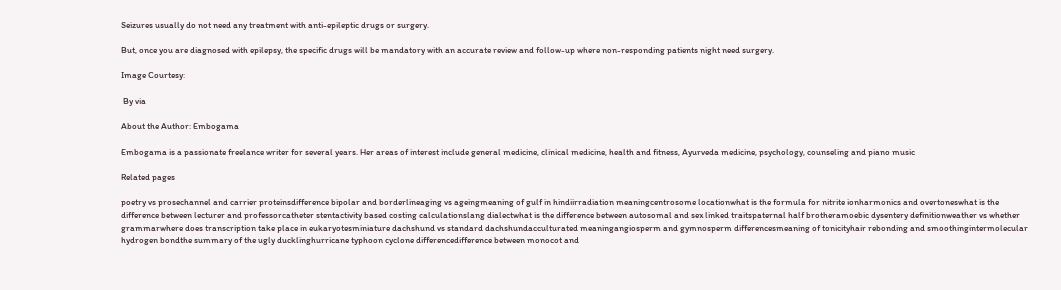Seizures usually do not need any treatment with anti-epileptic drugs or surgery.

But, once you are diagnosed with epilepsy, the specific drugs will be mandatory with an accurate review and follow-up where non-responding patients night need surgery.

Image Courtesy:

 By via

About the Author: Embogama

Embogama is a passionate freelance writer for several years. Her areas of interest include general medicine, clinical medicine, health and fitness, Ayurveda medicine, psychology, counseling and piano music

Related pages

poetry vs prosechannel and carrier proteinsdifference bipolar and borderlineaging vs ageingmeaning of gulf in hindiirradiation meaningcentrosome locationwhat is the formula for nitrite ionharmonics and overtoneswhat is the difference between lecturer and professorcatheter stentactivity based costing calculationslang dialectwhat is the difference between autosomal and sex linked traitspaternal half brotheramoebic dysentery definitionweather vs whether grammarwhere does transcription take place in eukaryotesminiature dachshund vs standard dachshundacculturated meaningangiosperm and gymnosperm differencesmeaning of tonicityhair rebonding and smoothingintermolecular hydrogen bondthe summary of the ugly ducklinghurricane typhoon cyclone differencedifference between monocot and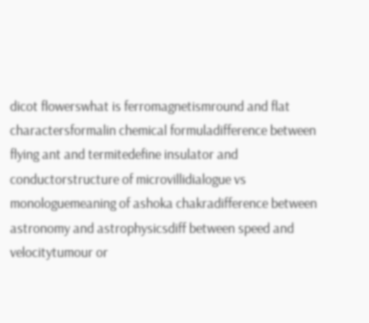dicot flowerswhat is ferromagnetismround and flat charactersformalin chemical formuladifference between flying ant and termitedefine insulator and conductorstructure of microvillidialogue vs monologuemeaning of ashoka chakradifference between astronomy and astrophysicsdiff between speed and velocitytumour or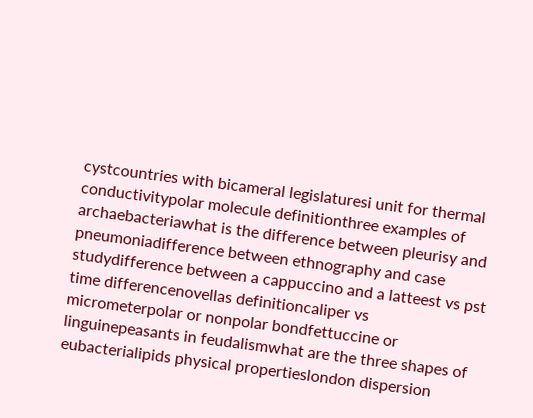cystcountries with bicameral legislaturesi unit for thermal conductivitypolar molecule definitionthree examples of archaebacteriawhat is the difference between pleurisy and pneumoniadifference between ethnography and case studydifference between a cappuccino and a latteest vs pst time differencenovellas definitioncaliper vs micrometerpolar or nonpolar bondfettuccine or linguinepeasants in feudalismwhat are the three shapes of eubacterialipids physical propertieslondon dispersion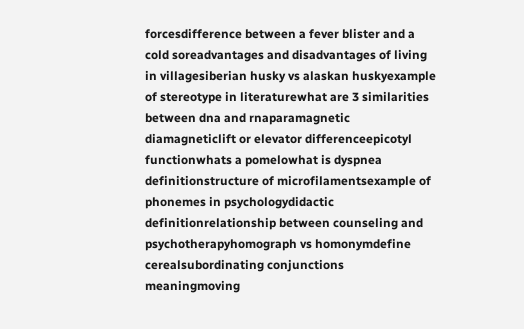forcesdifference between a fever blister and a cold soreadvantages and disadvantages of living in villagesiberian husky vs alaskan huskyexample of stereotype in literaturewhat are 3 similarities between dna and rnaparamagnetic diamagneticlift or elevator differenceepicotyl functionwhats a pomelowhat is dyspnea definitionstructure of microfilamentsexample of phonemes in psychologydidactic definitionrelationship between counseling and psychotherapyhomograph vs homonymdefine cerealsubordinating conjunctions meaningmoving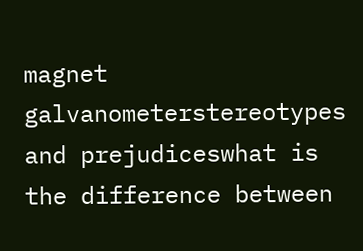magnet galvanometerstereotypes and prejudiceswhat is the difference between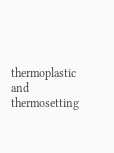thermoplastic and thermosetting